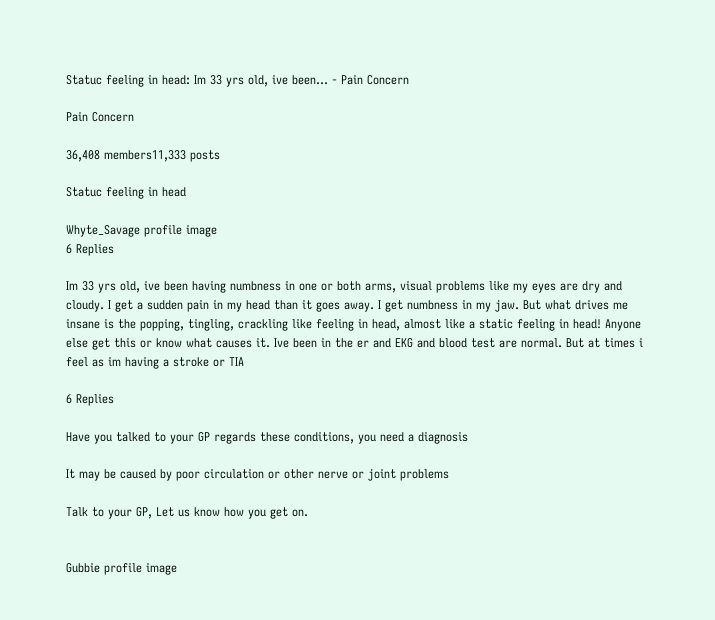Statuc feeling in head: Im 33 yrs old, ive been... - Pain Concern

Pain Concern

36,408 members11,333 posts

Statuc feeling in head

Whyte_Savage profile image
6 Replies

Im 33 yrs old, ive been having numbness in one or both arms, visual problems like my eyes are dry and cloudy. I get a sudden pain in my head than it goes away. I get numbness in my jaw. But what drives me insane is the popping, tingling, crackling like feeling in head, almost like a static feeling in head! Anyone else get this or know what causes it. Ive been in the er and EKG and blood test are normal. But at times i feel as im having a stroke or TIA

6 Replies

Have you talked to your GP regards these conditions, you need a diagnosis

It may be caused by poor circulation or other nerve or joint problems

Talk to your GP, Let us know how you get on.


Gubbie profile image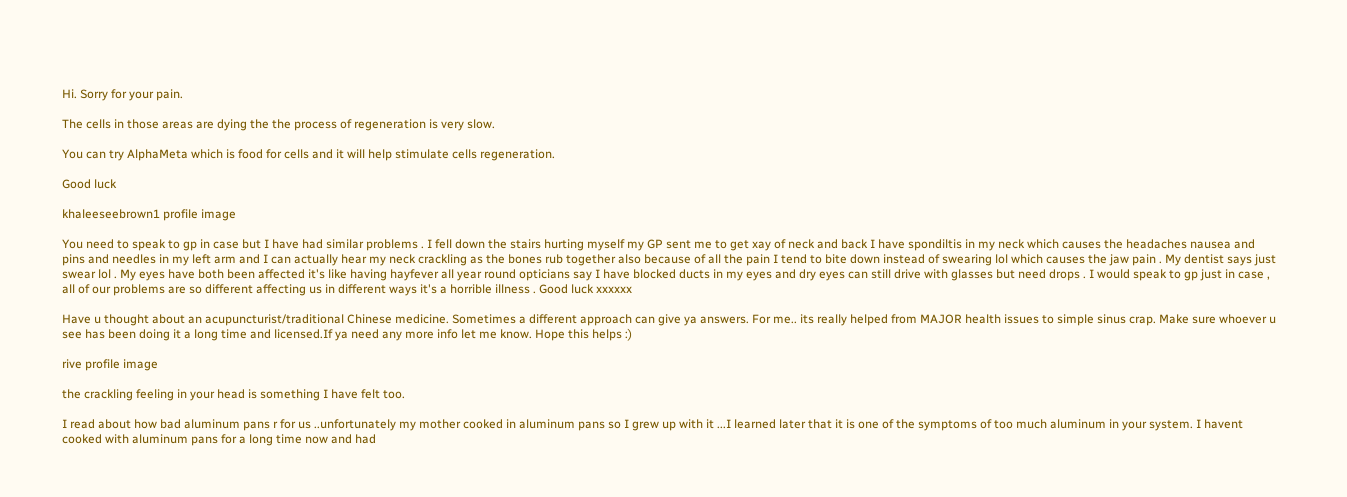Hi. Sorry for your pain.

The cells in those areas are dying the the process of regeneration is very slow.

You can try AlphaMeta which is food for cells and it will help stimulate cells regeneration.

Good luck

khaleeseebrown1 profile image

You need to speak to gp in case but I have had similar problems . I fell down the stairs hurting myself my GP sent me to get xay of neck and back I have spondiltis in my neck which causes the headaches nausea and pins and needles in my left arm and I can actually hear my neck crackling as the bones rub together also because of all the pain I tend to bite down instead of swearing lol which causes the jaw pain . My dentist says just swear lol . My eyes have both been affected it's like having hayfever all year round opticians say I have blocked ducts in my eyes and dry eyes can still drive with glasses but need drops . I would speak to gp just in case , all of our problems are so different affecting us in different ways it's a horrible illness . Good luck xxxxxx

Have u thought about an acupuncturist/traditional Chinese medicine. Sometimes a different approach can give ya answers. For me.. its really helped from MAJOR health issues to simple sinus crap. Make sure whoever u see has been doing it a long time and licensed.If ya need any more info let me know. Hope this helps :)

rive profile image

the crackling feeling in your head is something I have felt too.

I read about how bad aluminum pans r for us ..unfortunately my mother cooked in aluminum pans so I grew up with it ...I learned later that it is one of the symptoms of too much aluminum in your system. I havent cooked with aluminum pans for a long time now and had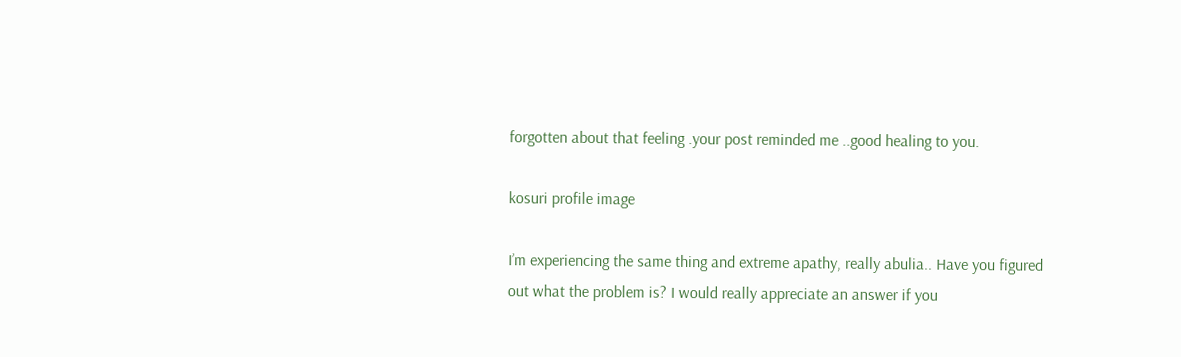forgotten about that feeling .your post reminded me ..good healing to you.

kosuri profile image

I’m experiencing the same thing and extreme apathy, really abulia.. Have you figured out what the problem is? I would really appreciate an answer if you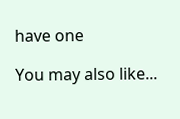have one

You may also like...